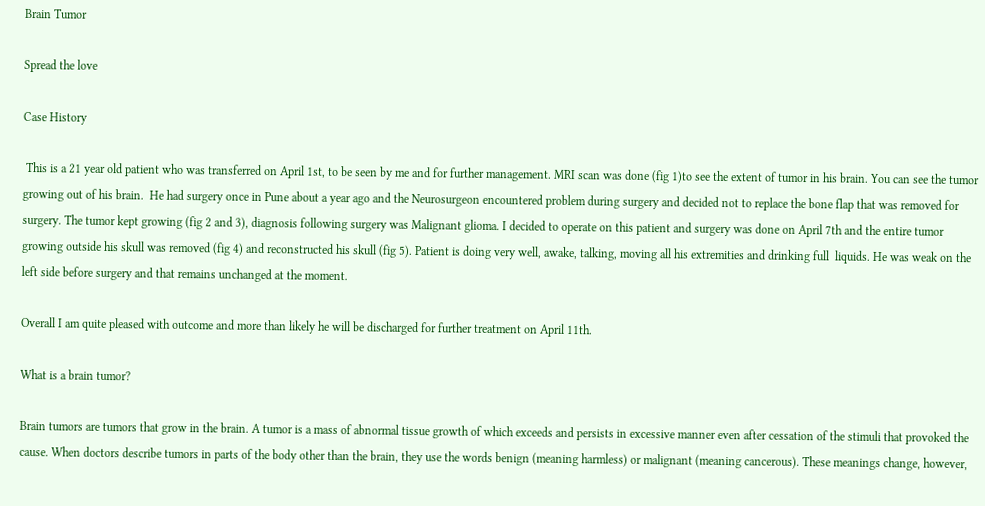Brain Tumor

Spread the love

Case History

 This is a 21 year old patient who was transferred on April 1st, to be seen by me and for further management. MRI scan was done (fig 1)to see the extent of tumor in his brain. You can see the tumor growing out of his brain.  He had surgery once in Pune about a year ago and the Neurosurgeon encountered problem during surgery and decided not to replace the bone flap that was removed for surgery. The tumor kept growing (fig 2 and 3), diagnosis following surgery was Malignant glioma. I decided to operate on this patient and surgery was done on April 7th and the entire tumor growing outside his skull was removed (fig 4) and reconstructed his skull (fig 5). Patient is doing very well, awake, talking, moving all his extremities and drinking full  liquids. He was weak on the left side before surgery and that remains unchanged at the moment.

Overall I am quite pleased with outcome and more than likely he will be discharged for further treatment on April 11th.

What is a brain tumor?

Brain tumors are tumors that grow in the brain. A tumor is a mass of abnormal tissue growth of which exceeds and persists in excessive manner even after cessation of the stimuli that provoked the cause. When doctors describe tumors in parts of the body other than the brain, they use the words benign (meaning harmless) or malignant (meaning cancerous). These meanings change, however,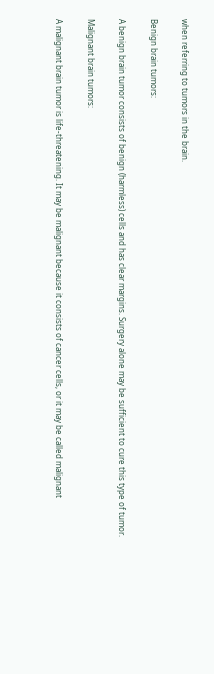when referring to tumors in the brain.

Benign brain tumors:

A benign brain tumor consists of benign (harmless) cells and has clear margins. Surgery alone may be sufficient to cure this type of tumor.

Malignant brain tumors:

A malignant brain tumor is life-threatening. It may be malignant because it consists of cancer cells, or it may be called malignant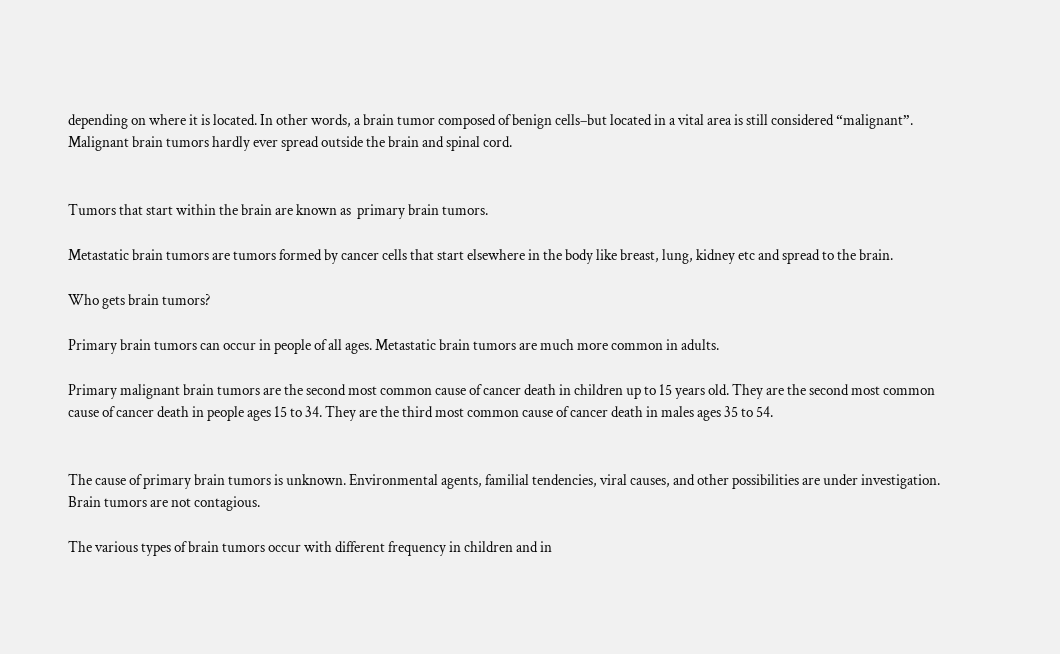depending on where it is located. In other words, a brain tumor composed of benign cells–but located in a vital area is still considered “malignant”. Malignant brain tumors hardly ever spread outside the brain and spinal cord.


Tumors that start within the brain are known as  primary brain tumors.

Metastatic brain tumors are tumors formed by cancer cells that start elsewhere in the body like breast, lung, kidney etc and spread to the brain.

Who gets brain tumors?

Primary brain tumors can occur in people of all ages. Metastatic brain tumors are much more common in adults.

Primary malignant brain tumors are the second most common cause of cancer death in children up to 15 years old. They are the second most common cause of cancer death in people ages 15 to 34. They are the third most common cause of cancer death in males ages 35 to 54.


The cause of primary brain tumors is unknown. Environmental agents, familial tendencies, viral causes, and other possibilities are under investigation. Brain tumors are not contagious.

The various types of brain tumors occur with different frequency in children and in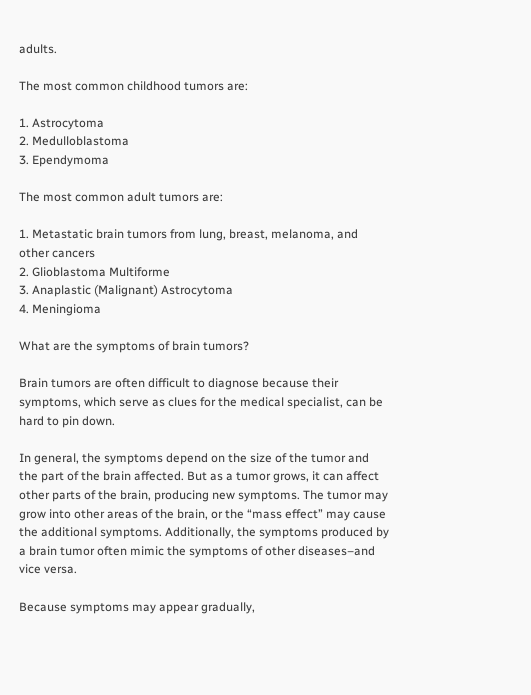adults.

The most common childhood tumors are:

1. Astrocytoma
2. Medulloblastoma
3. Ependymoma

The most common adult tumors are:

1. Metastatic brain tumors from lung, breast, melanoma, and other cancers
2. Glioblastoma Multiforme
3. Anaplastic (Malignant) Astrocytoma
4. Meningioma

What are the symptoms of brain tumors?

Brain tumors are often difficult to diagnose because their symptoms, which serve as clues for the medical specialist, can be hard to pin down.

In general, the symptoms depend on the size of the tumor and the part of the brain affected. But as a tumor grows, it can affect other parts of the brain, producing new symptoms. The tumor may grow into other areas of the brain, or the “mass effect” may cause the additional symptoms. Additionally, the symptoms produced by a brain tumor often mimic the symptoms of other diseases–and vice versa.

Because symptoms may appear gradually,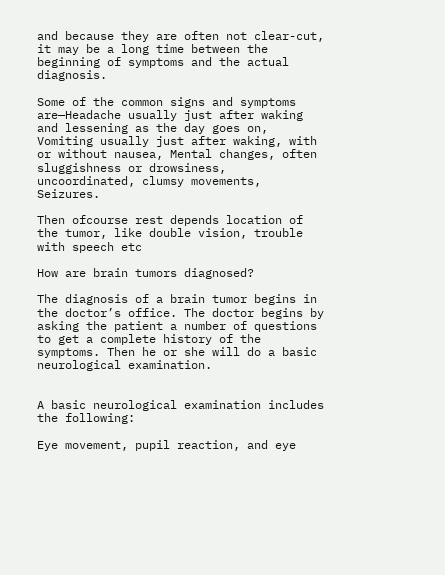and because they are often not clear-cut, it may be a long time between the beginning of symptoms and the actual diagnosis.

Some of the common signs and symptoms are—Headache usually just after waking and lessening as the day goes on, Vomiting usually just after waking, with or without nausea, Mental changes, often sluggishness or drowsiness, uncoordinated, clumsy movements, Seizures.

Then ofcourse rest depends location of the tumor, like double vision, trouble with speech etc

How are brain tumors diagnosed?

The diagnosis of a brain tumor begins in the doctor’s office. The doctor begins by asking the patient a number of questions to get a complete history of the symptoms. Then he or she will do a basic neurological examination.


A basic neurological examination includes the following:

Eye movement, pupil reaction, and eye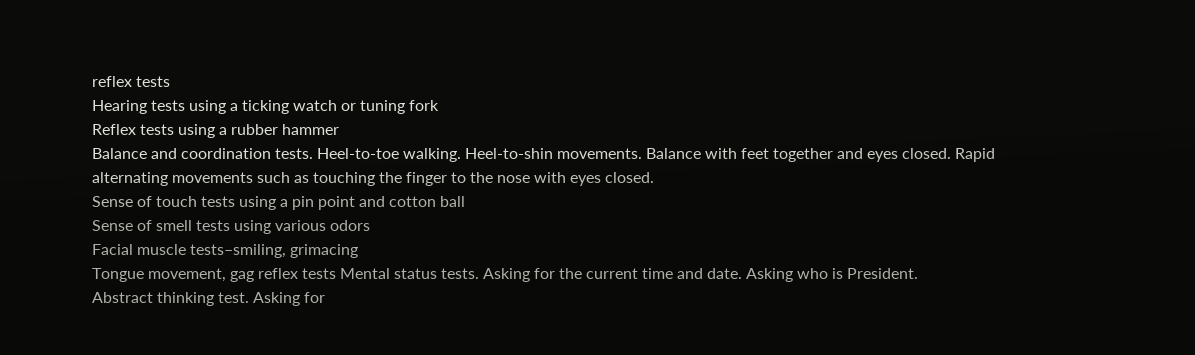reflex tests
Hearing tests using a ticking watch or tuning fork
Reflex tests using a rubber hammer
Balance and coordination tests. Heel-to-toe walking. Heel-to-shin movements. Balance with feet together and eyes closed. Rapid alternating movements such as touching the finger to the nose with eyes closed.
Sense of touch tests using a pin point and cotton ball
Sense of smell tests using various odors
Facial muscle tests–smiling, grimacing
Tongue movement, gag reflex tests Mental status tests. Asking for the current time and date. Asking who is President.
Abstract thinking test. Asking for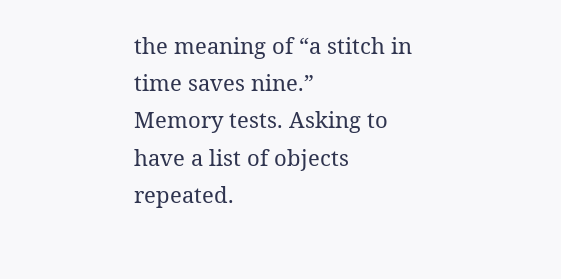the meaning of “a stitch in time saves nine.”
Memory tests. Asking to have a list of objects repeated.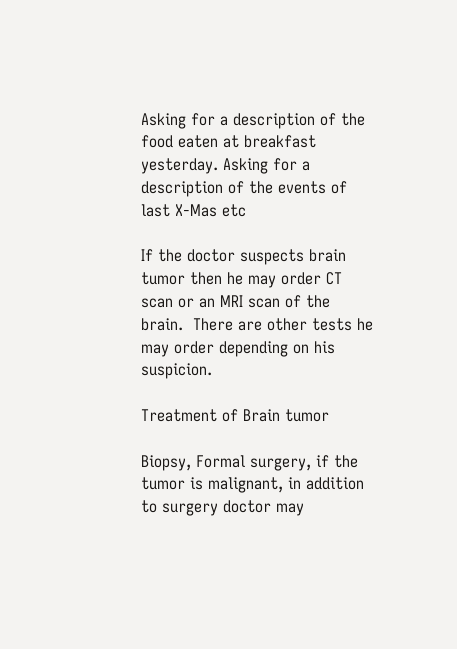Asking for a description of the food eaten at breakfast yesterday. Asking for a description of the events of last X-Mas etc

If the doctor suspects brain tumor then he may order CT scan or an MRI scan of the brain.  There are other tests he may order depending on his suspicion.

Treatment of Brain tumor

Biopsy, Formal surgery, if the tumor is malignant, in addition to surgery doctor may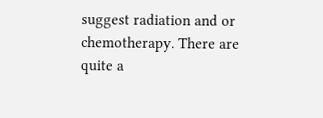suggest radiation and or chemotherapy. There are quite a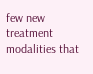few new treatment modalities that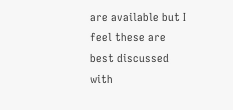are available but I feel these are best discussed with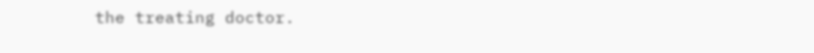the treating doctor.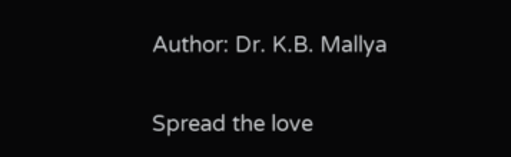Author: Dr. K.B. Mallya

Spread the love